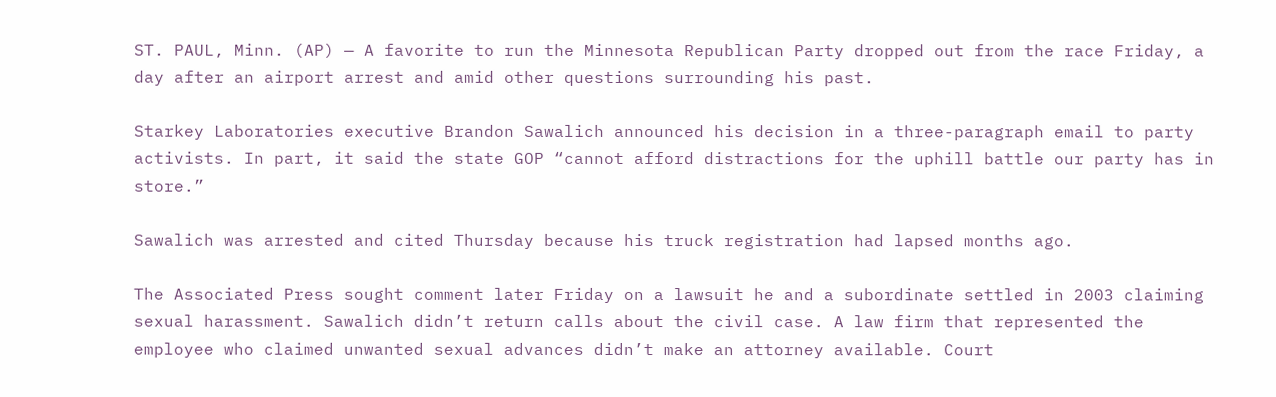ST. PAUL, Minn. (AP) — A favorite to run the Minnesota Republican Party dropped out from the race Friday, a day after an airport arrest and amid other questions surrounding his past.

Starkey Laboratories executive Brandon Sawalich announced his decision in a three-paragraph email to party activists. In part, it said the state GOP “cannot afford distractions for the uphill battle our party has in store.”

Sawalich was arrested and cited Thursday because his truck registration had lapsed months ago.

The Associated Press sought comment later Friday on a lawsuit he and a subordinate settled in 2003 claiming sexual harassment. Sawalich didn’t return calls about the civil case. A law firm that represented the employee who claimed unwanted sexual advances didn’t make an attorney available. Court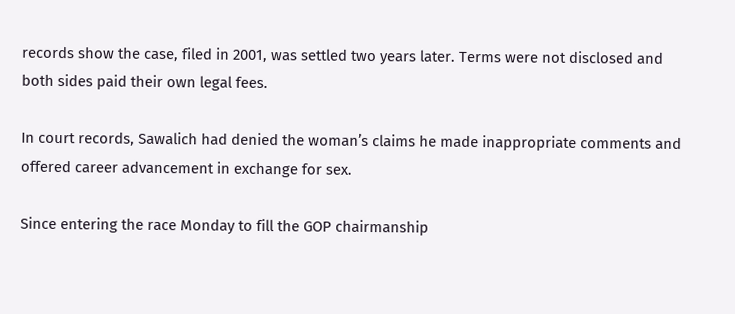records show the case, filed in 2001, was settled two years later. Terms were not disclosed and both sides paid their own legal fees.

In court records, Sawalich had denied the woman’s claims he made inappropriate comments and offered career advancement in exchange for sex.

Since entering the race Monday to fill the GOP chairmanship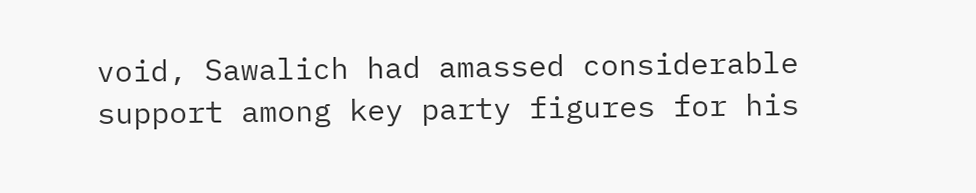void, Sawalich had amassed considerable support among key party figures for his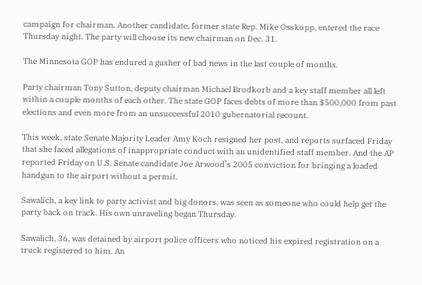campaign for chairman. Another candidate, former state Rep. Mike Osskopp, entered the race Thursday night. The party will choose its new chairman on Dec. 31.

The Minnesota GOP has endured a gusher of bad news in the last couple of months.

Party chairman Tony Sutton, deputy chairman Michael Brodkorb and a key staff member all left within a couple months of each other. The state GOP faces debts of more than $500,000 from past elections and even more from an unsuccessful 2010 gubernatorial recount.

This week, state Senate Majority Leader Amy Koch resigned her post, and reports surfaced Friday that she faced allegations of inappropriate conduct with an unidentified staff member. And the AP reported Friday on U.S. Senate candidate Joe Arwood’s 2005 conviction for bringing a loaded handgun to the airport without a permit.

Sawalich, a key link to party activist and big donors, was seen as someone who could help get the party back on track. His own unraveling began Thursday.

Sawalich, 36, was detained by airport police officers who noticed his expired registration on a truck registered to him. An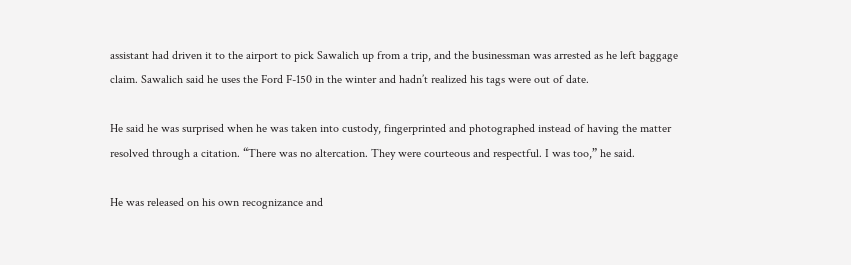assistant had driven it to the airport to pick Sawalich up from a trip, and the businessman was arrested as he left baggage claim. Sawalich said he uses the Ford F-150 in the winter and hadn’t realized his tags were out of date.

He said he was surprised when he was taken into custody, fingerprinted and photographed instead of having the matter resolved through a citation. “There was no altercation. They were courteous and respectful. I was too,” he said.

He was released on his own recognizance and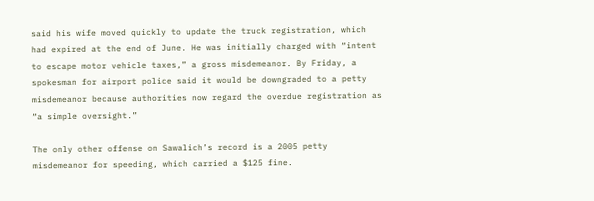said his wife moved quickly to update the truck registration, which had expired at the end of June. He was initially charged with “intent to escape motor vehicle taxes,” a gross misdemeanor. By Friday, a spokesman for airport police said it would be downgraded to a petty misdemeanor because authorities now regard the overdue registration as “a simple oversight.”

The only other offense on Sawalich’s record is a 2005 petty misdemeanor for speeding, which carried a $125 fine.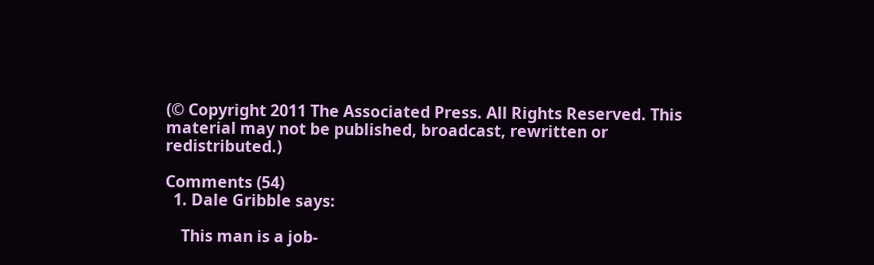(© Copyright 2011 The Associated Press. All Rights Reserved. This material may not be published, broadcast, rewritten or redistributed.)

Comments (54)
  1. Dale Gribble says:

    This man is a job-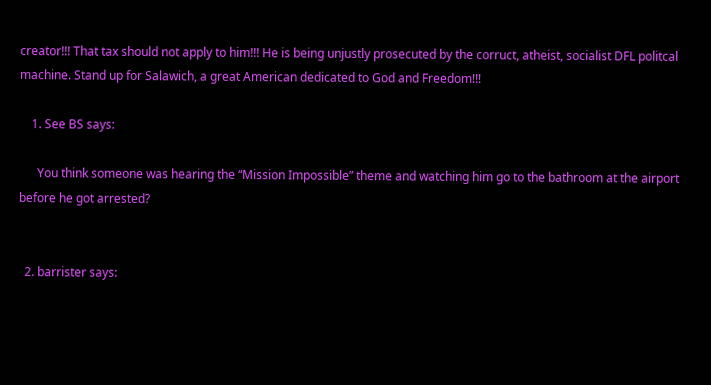creator!!! That tax should not apply to him!!! He is being unjustly prosecuted by the corruct, atheist, socialist DFL politcal machine. Stand up for Salawich, a great American dedicated to God and Freedom!!!

    1. See BS says:

      You think someone was hearing the “Mission Impossible” theme and watching him go to the bathroom at the airport before he got arrested?


  2. barrister says: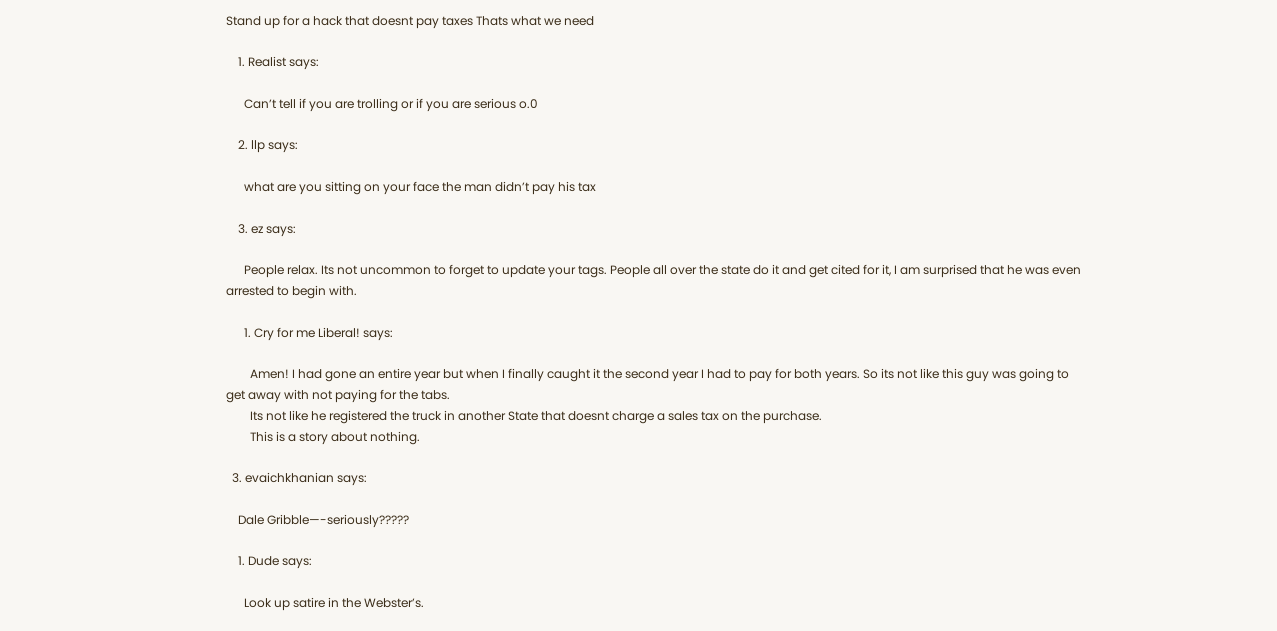Stand up for a hack that doesnt pay taxes Thats what we need

    1. Realist says:

      Can’t tell if you are trolling or if you are serious o.0

    2. llp says:

      what are you sitting on your face the man didn’t pay his tax

    3. ez says:

      People relax. Its not uncommon to forget to update your tags. People all over the state do it and get cited for it, I am surprised that he was even arrested to begin with.

      1. Cry for me Liberal! says:

        Amen! I had gone an entire year but when I finally caught it the second year I had to pay for both years. So its not like this guy was going to get away with not paying for the tabs.
        Its not like he registered the truck in another State that doesnt charge a sales tax on the purchase.
        This is a story about nothing.

  3. evaichkhanian says:

    Dale Gribble—-seriously?????

    1. Dude says:

      Look up satire in the Webster’s.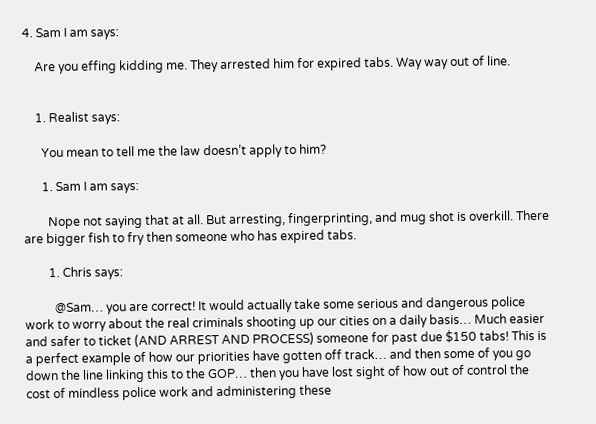4. Sam I am says:

    Are you effing kidding me. They arrested him for expired tabs. Way way out of line.


    1. Realist says:

      You mean to tell me the law doesn’t apply to him?

      1. Sam I am says:

        Nope not saying that at all. But arresting, fingerprinting, and mug shot is overkill. There are bigger fish to fry then someone who has expired tabs.

        1. Chris says:

          @Sam… you are correct! It would actually take some serious and dangerous police work to worry about the real criminals shooting up our cities on a daily basis… Much easier and safer to ticket (AND ARREST AND PROCESS) someone for past due $150 tabs! This is a perfect example of how our priorities have gotten off track… and then some of you go down the line linking this to the GOP… then you have lost sight of how out of control the cost of mindless police work and administering these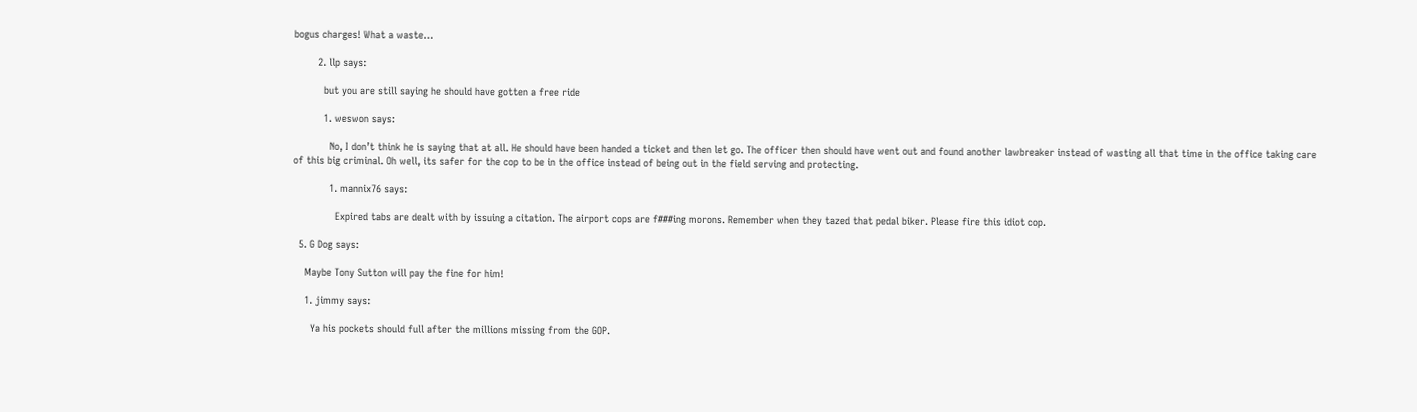bogus charges! What a waste…

        2. llp says:

          but you are still saying he should have gotten a free ride

          1. weswon says:

            No, I don’t think he is saying that at all. He should have been handed a ticket and then let go. The officer then should have went out and found another lawbreaker instead of wasting all that time in the office taking care of this big criminal. Oh well, its safer for the cop to be in the office instead of being out in the field serving and protecting.

            1. mannix76 says:

              Expired tabs are dealt with by issuing a citation. The airport cops are f###ing morons. Remember when they tazed that pedal biker. Please fire this idiot cop.

  5. G Dog says:

    Maybe Tony Sutton will pay the fine for him!

    1. jimmy says:

      Ya his pockets should full after the millions missing from the GOP.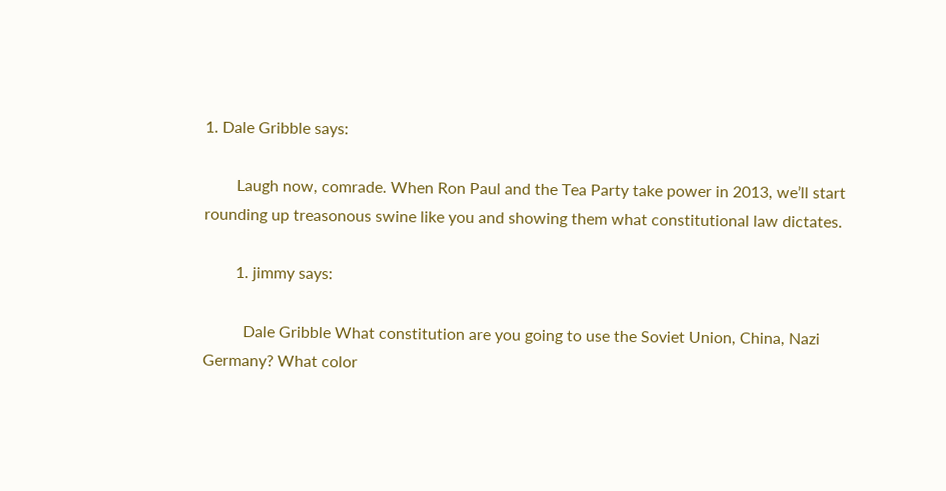1. Dale Gribble says:

        Laugh now, comrade. When Ron Paul and the Tea Party take power in 2013, we’ll start rounding up treasonous swine like you and showing them what constitutional law dictates.

        1. jimmy says:

          Dale Gribble What constitution are you going to use the Soviet Union, China, Nazi Germany? What color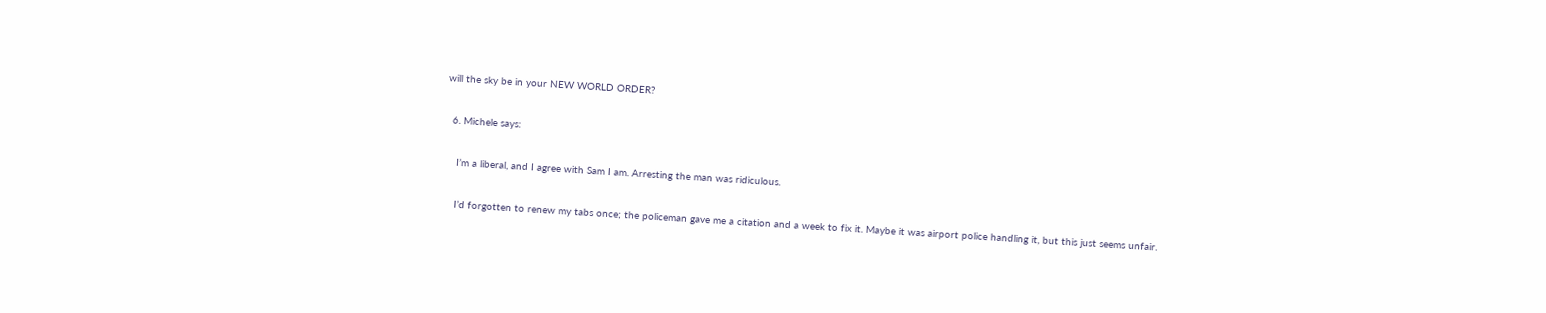will the sky be in your NEW WORLD ORDER?

  6. Michele says:

    I’m a liberal, and I agree with Sam I am. Arresting the man was ridiculous.

    I’d forgotten to renew my tabs once; the policeman gave me a citation and a week to fix it. Maybe it was airport police handling it, but this just seems unfair.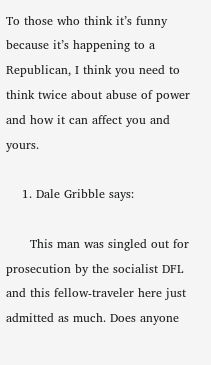To those who think it’s funny because it’s happening to a Republican, I think you need to think twice about abuse of power and how it can affect you and yours.

    1. Dale Gribble says:

      This man was singled out for prosecution by the socialist DFL and this fellow-traveler here just admitted as much. Does anyone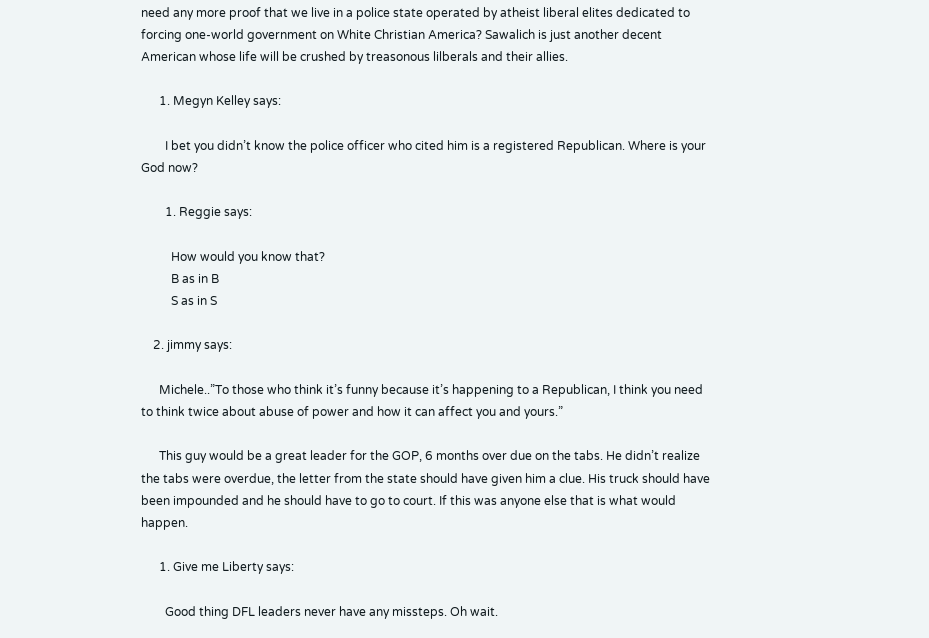need any more proof that we live in a police state operated by atheist liberal elites dedicated to forcing one-world government on White Christian America? Sawalich is just another decent American whose life will be crushed by treasonous lilberals and their allies.

      1. Megyn Kelley says:

        I bet you didn’t know the police officer who cited him is a registered Republican. Where is your God now?

        1. Reggie says:

          How would you know that?
          B as in B
          S as in S

    2. jimmy says:

      Michele..”To those who think it’s funny because it’s happening to a Republican, I think you need to think twice about abuse of power and how it can affect you and yours.”

      This guy would be a great leader for the GOP, 6 months over due on the tabs. He didn’t realize the tabs were overdue, the letter from the state should have given him a clue. His truck should have been impounded and he should have to go to court. If this was anyone else that is what would happen.

      1. Give me Liberty says:

        Good thing DFL leaders never have any missteps. Oh wait.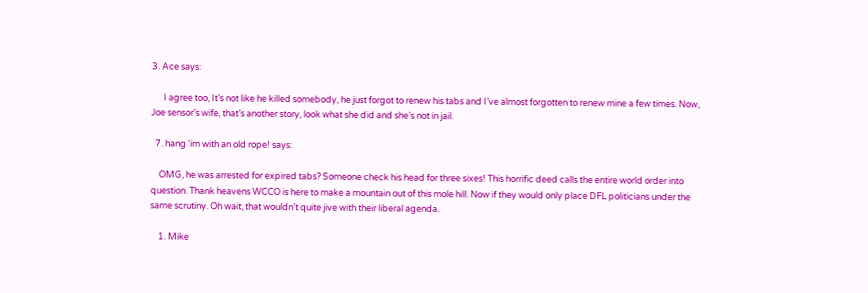3. Ace says:

      I agree too, It’s not like he killed somebody, he just forgot to renew his tabs and I’ve almost forgotten to renew mine a few times. Now, Joe sensor’s wife, that’s another story, look what she did and she’s not in jail.

  7. hang 'im with an old rope! says:

    OMG, he was arrested for expired tabs? Someone check his head for three sixes! This horrific deed calls the entire world order into question. Thank heavens WCCO is here to make a mountain out of this mole hill. Now if they would only place DFL politicians under the same scrutiny. Oh wait, that wouldn’t quite jive with their liberal agenda.

    1. Mike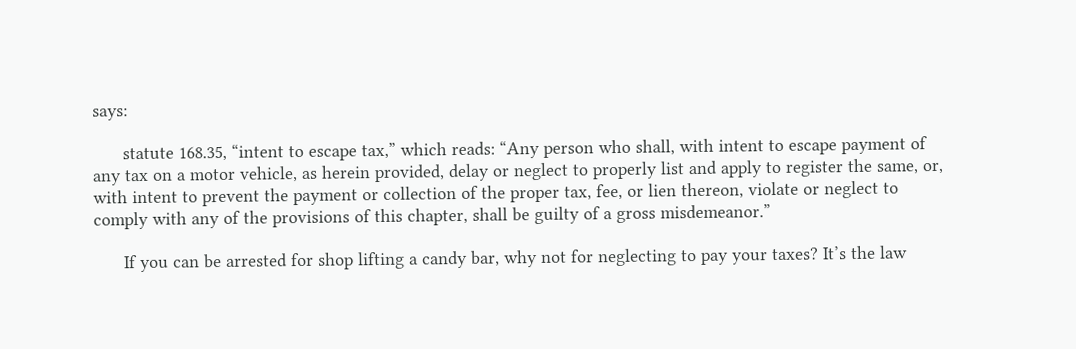says:

      statute 168.35, “intent to escape tax,” which reads: “Any person who shall, with intent to escape payment of any tax on a motor vehicle, as herein provided, delay or neglect to properly list and apply to register the same, or, with intent to prevent the payment or collection of the proper tax, fee, or lien thereon, violate or neglect to comply with any of the provisions of this chapter, shall be guilty of a gross misdemeanor.”

      If you can be arrested for shop lifting a candy bar, why not for neglecting to pay your taxes? It’s the law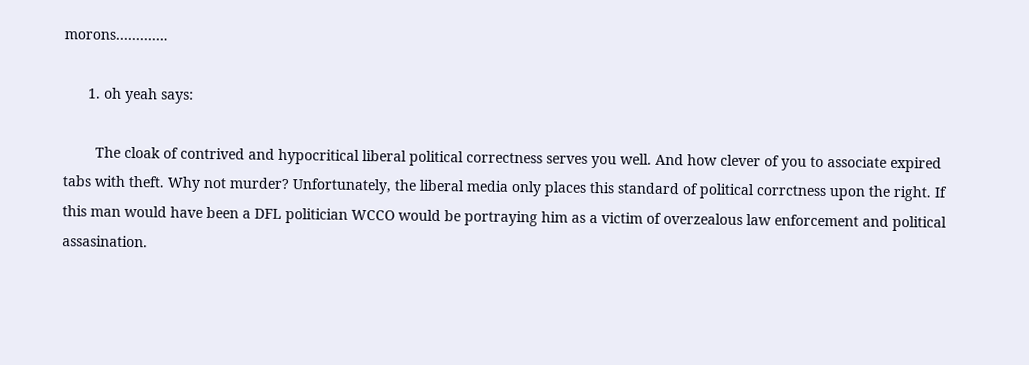morons………….

      1. oh yeah says:

        The cloak of contrived and hypocritical liberal political correctness serves you well. And how clever of you to associate expired tabs with theft. Why not murder? Unfortunately, the liberal media only places this standard of political corrctness upon the right. If this man would have been a DFL politician WCCO would be portraying him as a victim of overzealous law enforcement and political assasination.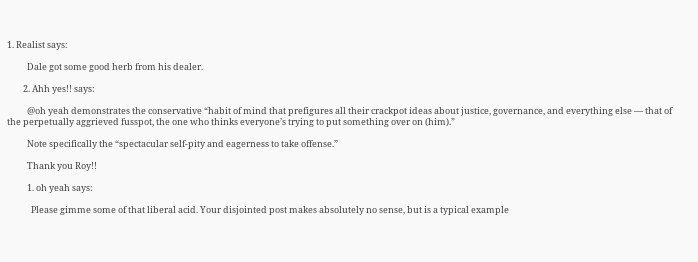1. Realist says:

          Dale got some good herb from his dealer.

        2. Ahh yes!! says:

          @oh yeah demonstrates the conservative “habit of mind that prefigures all their crackpot ideas about justice, governance, and everything else — that of the perpetually aggrieved fusspot, the one who thinks everyone’s trying to put something over on (him).”

          Note specifically the “spectacular self-pity and eagerness to take offense.”

          Thank you Roy!!

          1. oh yeah says:

            Please gimme some of that liberal acid. Your disjointed post makes absolutely no sense, but is a typical example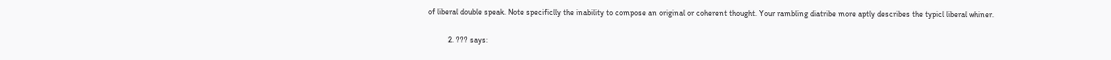of liberal double speak. Note specificlly the inability to compose an original or coherent thought. Your rambling diatribe more aptly describes the typicl liberal whiner.

          2. ??? says: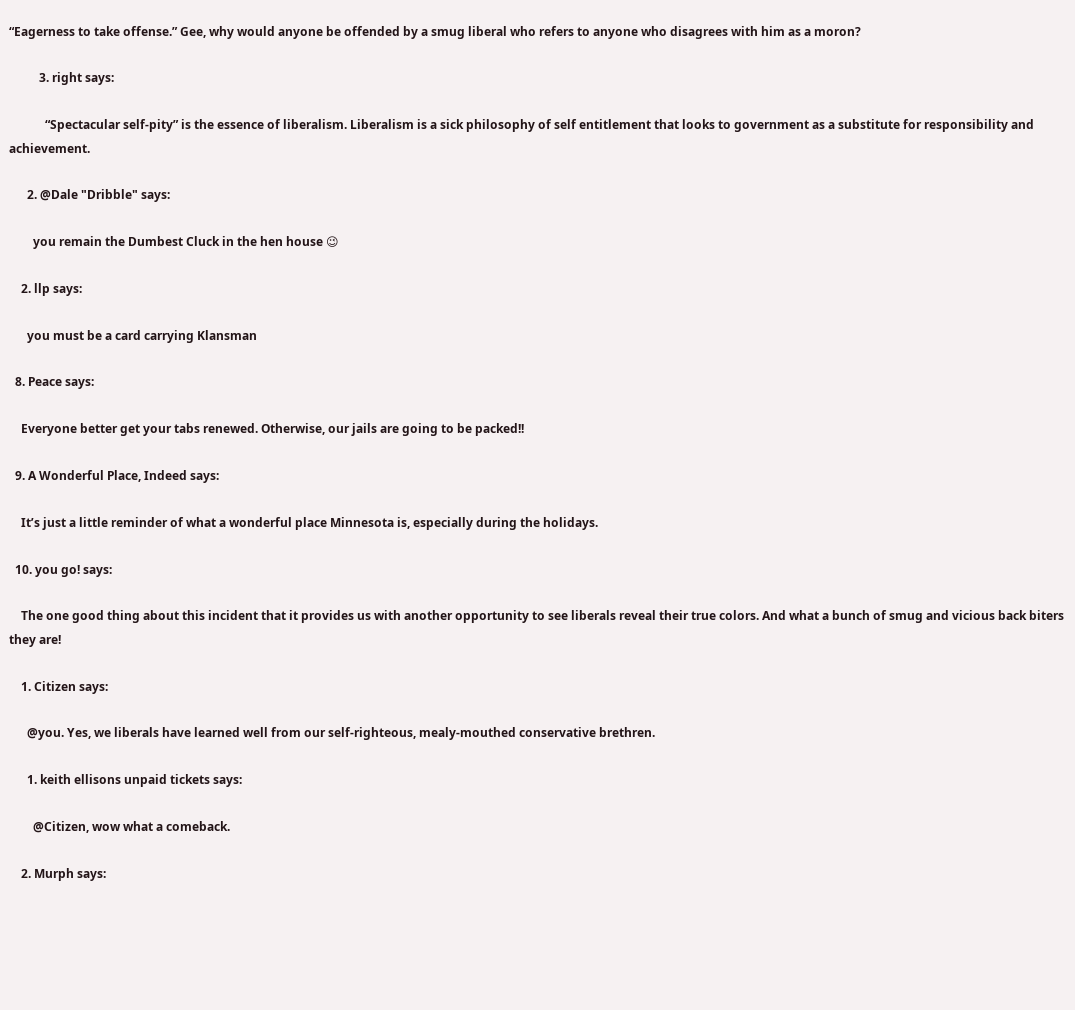“Eagerness to take offense.” Gee, why would anyone be offended by a smug liberal who refers to anyone who disagrees with him as a moron?

          3. right says:

            “Spectacular self-pity” is the essence of liberalism. Liberalism is a sick philosophy of self entitlement that looks to government as a substitute for responsibility and achievement.

      2. @Dale "Dribble" says:

        you remain the Dumbest Cluck in the hen house 😉

    2. llp says:

      you must be a card carrying Klansman

  8. Peace says:

    Everyone better get your tabs renewed. Otherwise, our jails are going to be packed!!

  9. A Wonderful Place, Indeed says:

    It’s just a little reminder of what a wonderful place Minnesota is, especially during the holidays.

  10. you go! says:

    The one good thing about this incident that it provides us with another opportunity to see liberals reveal their true colors. And what a bunch of smug and vicious back biters they are!

    1. Citizen says:

      @you. Yes, we liberals have learned well from our self-righteous, mealy-mouthed conservative brethren.

      1. keith ellisons unpaid tickets says:

        @Citizen, wow what a comeback.

    2. Murph says: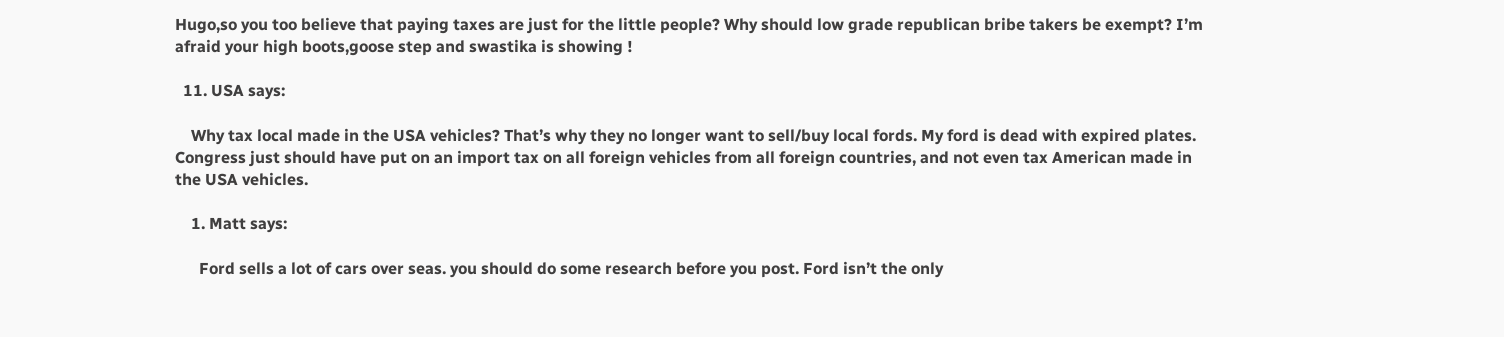Hugo,so you too believe that paying taxes are just for the little people? Why should low grade republican bribe takers be exempt? I’m afraid your high boots,goose step and swastika is showing !

  11. USA says:

    Why tax local made in the USA vehicles? That’s why they no longer want to sell/buy local fords. My ford is dead with expired plates. Congress just should have put on an import tax on all foreign vehicles from all foreign countries, and not even tax American made in the USA vehicles.

    1. Matt says:

      Ford sells a lot of cars over seas. you should do some research before you post. Ford isn’t the only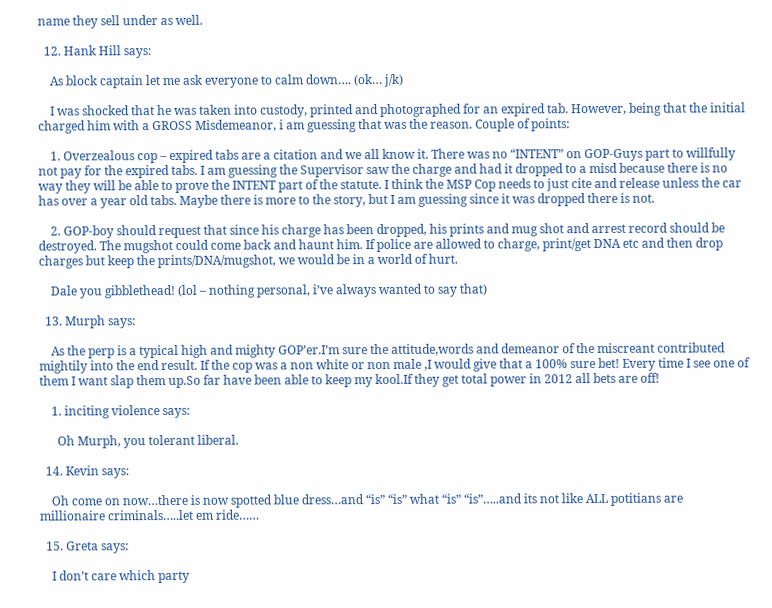name they sell under as well.

  12. Hank Hill says:

    As block captain let me ask everyone to calm down…. (ok… j/k)

    I was shocked that he was taken into custody, printed and photographed for an expired tab. However, being that the initial charged him with a GROSS Misdemeanor, i am guessing that was the reason. Couple of points:

    1. Overzealous cop – expired tabs are a citation and we all know it. There was no “INTENT” on GOP-Guys part to willfully not pay for the expired tabs. I am guessing the Supervisor saw the charge and had it dropped to a misd because there is no way they will be able to prove the INTENT part of the statute. I think the MSP Cop needs to just cite and release unless the car has over a year old tabs. Maybe there is more to the story, but I am guessing since it was dropped there is not.

    2. GOP-boy should request that since his charge has been dropped, his prints and mug shot and arrest record should be destroyed. The mugshot could come back and haunt him. If police are allowed to charge, print/get DNA etc and then drop charges but keep the prints/DNA/mugshot, we would be in a world of hurt.

    Dale you gibblethead! (lol – nothing personal, i’ve always wanted to say that)

  13. Murph says:

    As the perp is a typical high and mighty GOP’er.I’m sure the attitude,words and demeanor of the miscreant contributed mightily into the end result. If the cop was a non white or non male ,I would give that a 100% sure bet! Every time I see one of them I want slap them up.So far have been able to keep my kool.If they get total power in 2012 all bets are off!

    1. inciting violence says:

      Oh Murph, you tolerant liberal.

  14. Kevin says:

    Oh come on now…there is now spotted blue dress…and “is” “is” what “is” “is”…..and its not like ALL potitians are millionaire criminals…..let em ride……

  15. Greta says:

    I don’t care which party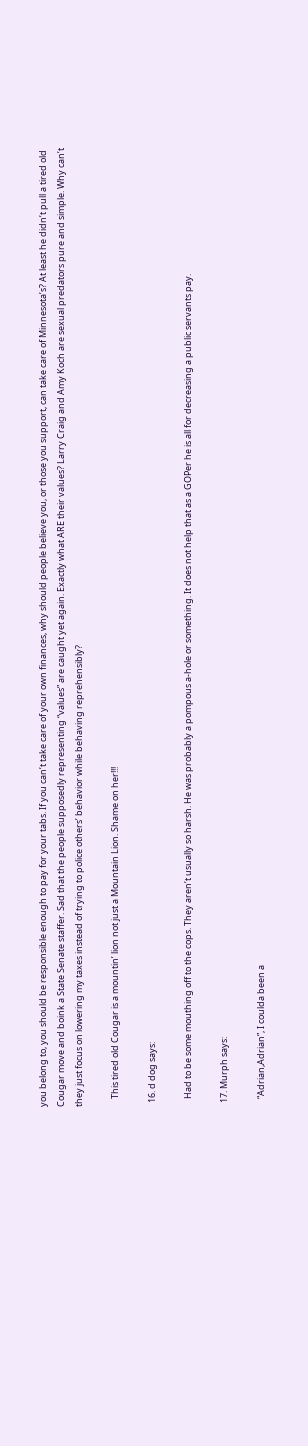you belong to, you should be responsible enough to pay for your tabs. If you can’t take care of your own finances, why should people believe you, or those you support, can take care of Minnesota’s? At least he didn’t pull a tired old Cougar move and boink a State Senate staffer. Sad that the people supposedly representing “values” are caught yet again. Exactly what ARE their values? Larry Craig and Amy Koch are sexual predators pure and simple. Why can’t they just focus on lowering my taxes instead of trying to police others’ behavior while behaving reprehensibly?

    This tired old Cougar is a mountin’ lion not just a Mountain Lion. Shame on her!!!

  16. d dog says:

    Had to be some mouthing off to the cops. They aren’t usually so harsh. He was probably a pompous a-hole or something. It does not help that as a GOPer he is all for decreasing a public servants pay.

  17. Murph says:

    “Adrian,Adrian”, I coulda been a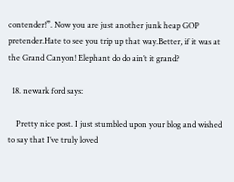contender!”. Now you are just another junk heap GOP pretender.Hate to see you trip up that way.Better, if it was at the Grand Canyon! Elephant do do ain’t it grand?

  18. newark ford says:

    Pretty nice post. I just stumbled upon your blog and wished to say that I’ve truly loved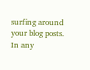surfing around your blog posts. In any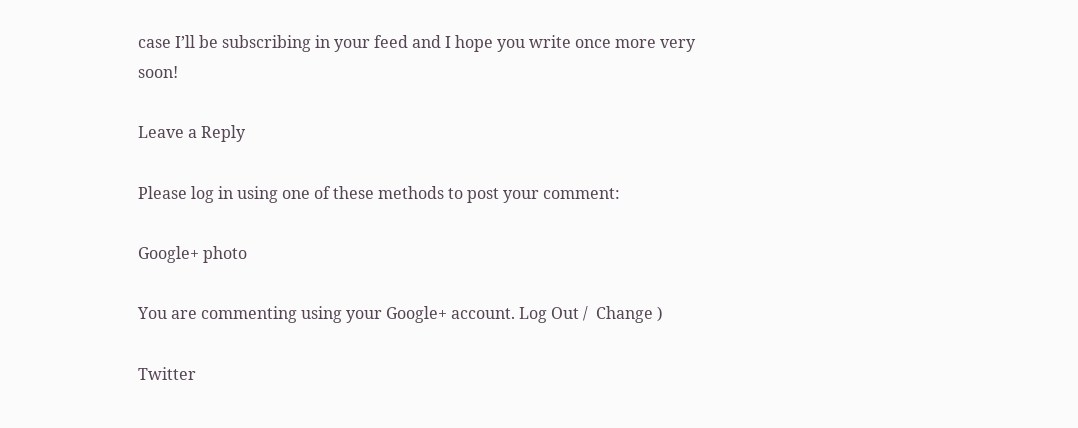case I’ll be subscribing in your feed and I hope you write once more very soon!

Leave a Reply

Please log in using one of these methods to post your comment:

Google+ photo

You are commenting using your Google+ account. Log Out /  Change )

Twitter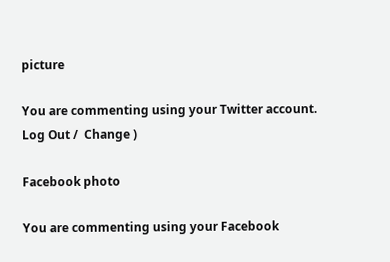picture

You are commenting using your Twitter account. Log Out /  Change )

Facebook photo

You are commenting using your Facebook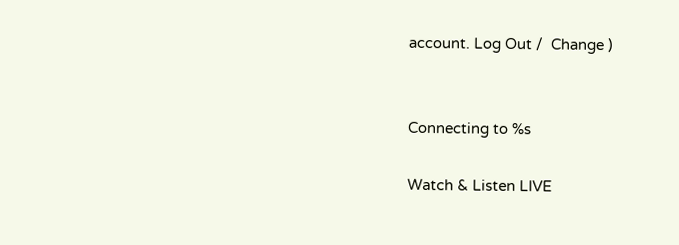account. Log Out /  Change )


Connecting to %s

Watch & Listen LIVE